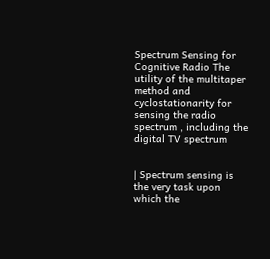Spectrum Sensing for Cognitive Radio The utility of the multitaper method and cyclostationarity for sensing the radio spectrum , including the digital TV spectrum


| Spectrum sensing is the very task upon which the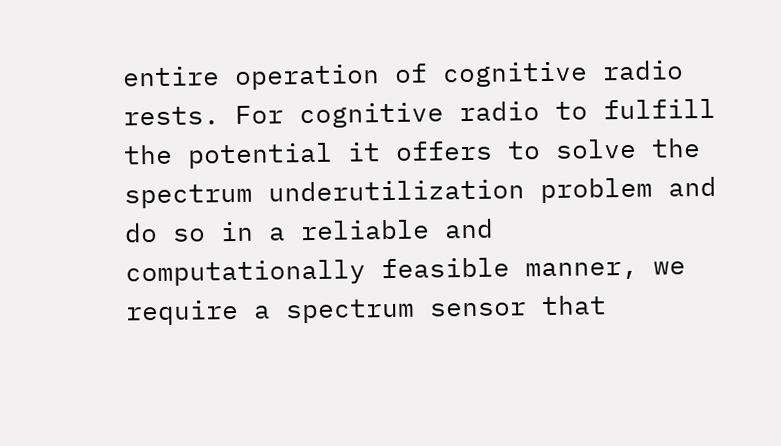entire operation of cognitive radio rests. For cognitive radio to fulfill the potential it offers to solve the spectrum underutilization problem and do so in a reliable and computationally feasible manner, we require a spectrum sensor that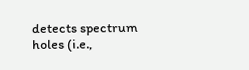detects spectrum holes (i.e.,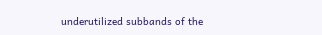underutilized subbands of the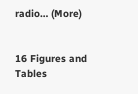radio… (More)


16 Figures and Tables